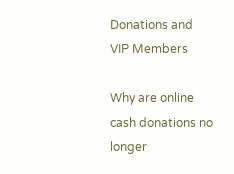Donations and VIP Members

Why are online cash donations no longer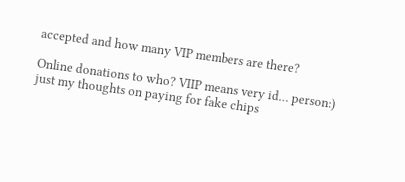accepted and how many VIP members are there?

Online donations to who? VIIP means very id… person:) just my thoughts on paying for fake chips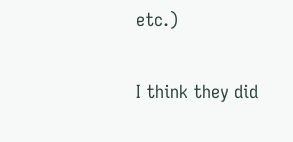etc.)

I think they did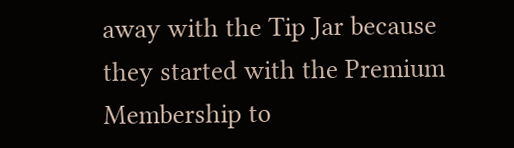away with the Tip Jar because they started with the Premium Membership to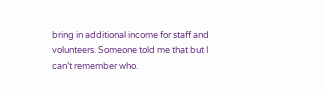bring in additional income for staff and volunteers. Someone told me that but I can’t remember who.